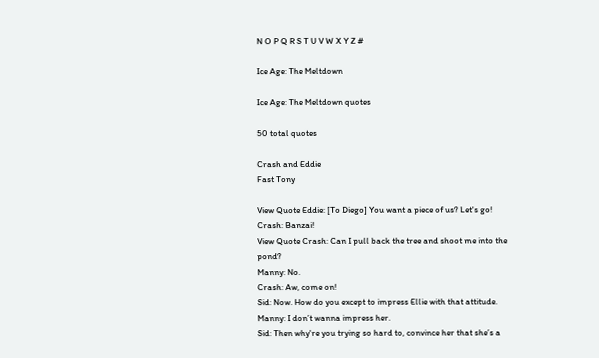N O P Q R S T U V W X Y Z #

Ice Age: The Meltdown

Ice Age: The Meltdown quotes

50 total quotes

Crash and Eddie
Fast Tony

View Quote Eddie: [To Diego] You want a piece of us? Let's go! Crash: Banzai!
View Quote Crash: Can I pull back the tree and shoot me into the pond?
Manny: No.
Crash: Aw, come on!
Sid: Now. How do you except to impress Ellie with that attitude.
Manny: I don’t wanna impress her.
Sid: Then why're you trying so hard to, convince her that she’s a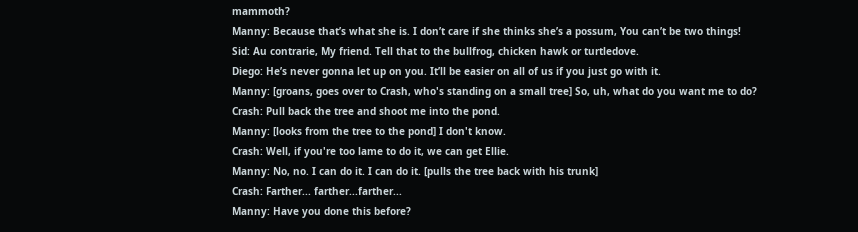mammoth?
Manny: Because that’s what she is. I don’t care if she thinks she’s a possum, You can’t be two things!
Sid: Au contrarie, My friend. Tell that to the bullfrog, chicken hawk or turtledove.
Diego: He’s never gonna let up on you. It’ll be easier on all of us if you just go with it.
Manny: [groans, goes over to Crash, who's standing on a small tree] So, uh, what do you want me to do?
Crash: Pull back the tree and shoot me into the pond.
Manny: [looks from the tree to the pond] I don't know.
Crash: Well, if you're too lame to do it, we can get Ellie.
Manny: No, no. I can do it. I can do it. [pulls the tree back with his trunk]
Crash: Farther... farther...farther...
Manny: Have you done this before?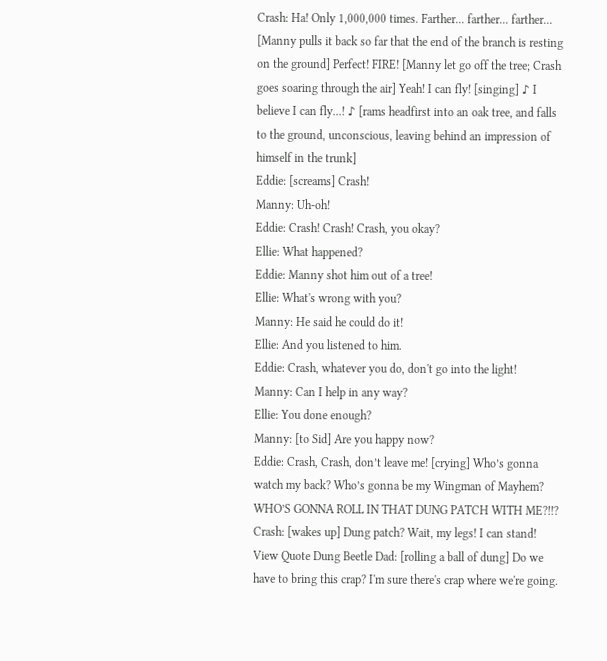Crash: Ha! Only 1,000,000 times. Farther... farther... farther... [Manny pulls it back so far that the end of the branch is resting on the ground] Perfect! FIRE! [Manny let go off the tree; Crash goes soaring through the air] Yeah! I can fly! [singing] ♪ I believe I can fly...! ♪ [rams headfirst into an oak tree, and falls to the ground, unconscious, leaving behind an impression of himself in the trunk]
Eddie: [screams] Crash!
Manny: Uh-oh!
Eddie: Crash! Crash! Crash, you okay?
Ellie: What happened?
Eddie: Manny shot him out of a tree!
Ellie: What's wrong with you?
Manny: He said he could do it!
Ellie: And you listened to him.
Eddie: Crash, whatever you do, don't go into the light!
Manny: Can I help in any way?
Ellie: You done enough?
Manny: [to Sid] Are you happy now?
Eddie: Crash, Crash, don’t leave me! [crying] Who’s gonna watch my back? Who’s gonna be my Wingman of Mayhem? WHO’S GONNA ROLL IN THAT DUNG PATCH WITH ME?!!?
Crash: [wakes up] Dung patch? Wait, my legs! I can stand!
View Quote Dung Beetle Dad: [rolling a ball of dung] Do we have to bring this crap? I'm sure there's crap where we're going.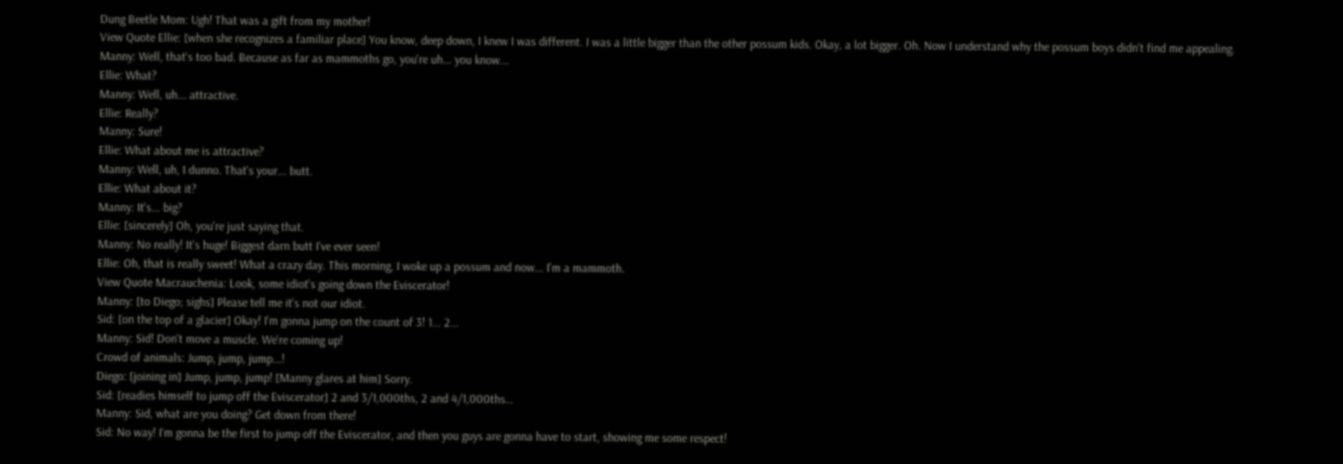Dung Beetle Mom: Ugh! That was a gift from my mother!
View Quote Ellie: [when she recognizes a familiar place] You know, deep down, I knew I was different. I was a little bigger than the other possum kids. Okay, a lot bigger. Oh. Now I understand why the possum boys didn't find me appealing.
Manny: Well, that's too bad. Because as far as mammoths go, you're uh... you know...
Ellie: What?
Manny: Well, uh... attractive.
Ellie: Really?
Manny: Sure!
Ellie: What about me is attractive?
Manny: Well, uh, I dunno. That's your... butt.
Ellie: What about it?
Manny: It's... big?
Ellie: [sincerely] Oh, you're just saying that.
Manny: No really! It's huge! Biggest darn butt I've ever seen!
Ellie: Oh, that is really sweet! What a crazy day. This morning, I woke up a possum and now... I'm a mammoth.
View Quote Macrauchenia: Look, some idiot's going down the Eviscerator!
Manny: [to Diego; sighs] Please tell me it's not our idiot.
Sid: [on the top of a glacier] Okay! I'm gonna jump on the count of 3! 1... 2...
Manny: Sid! Don't move a muscle. We're coming up!
Crowd of animals: Jump, jump, jump...!
Diego: [joining in] Jump, jump, jump! [Manny glares at him] Sorry.
Sid: [readies himself to jump off the Eviscerator] 2 and 3/1,000ths, 2 and 4/1,000ths…
Manny: Sid, what are you doing? Get down from there!
Sid: No way! I'm gonna be the first to jump off the Eviscerator, and then you guys are gonna have to start, showing me some respect!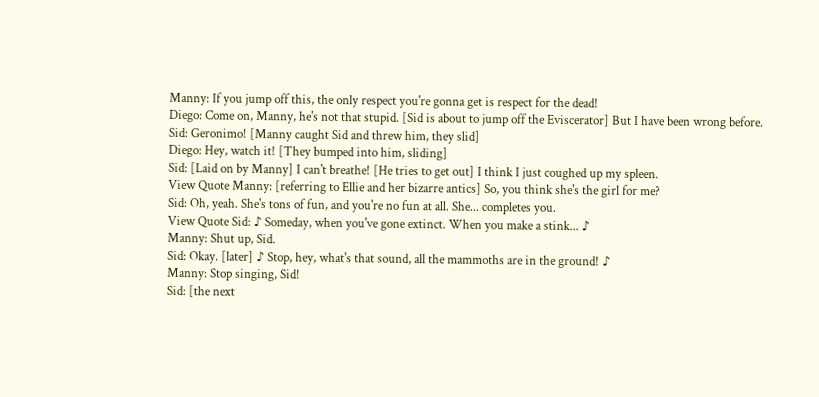Manny: If you jump off this, the only respect you're gonna get is respect for the dead!
Diego: Come on, Manny, he's not that stupid. [Sid is about to jump off the Eviscerator] But I have been wrong before.
Sid: Geronimo! [Manny caught Sid and threw him, they slid]
Diego: Hey, watch it! [They bumped into him, sliding]
Sid: [Laid on by Manny] I can't breathe! [He tries to get out] I think I just coughed up my spleen.
View Quote Manny: [referring to Ellie and her bizarre antics] So, you think she's the girl for me?
Sid: Oh, yeah. She's tons of fun, and you're no fun at all. She... completes you.
View Quote Sid: ♪ Someday, when you've gone extinct. When you make a stink... ♪
Manny: Shut up, Sid.
Sid: Okay. [later] ♪ Stop, hey, what's that sound, all the mammoths are in the ground! ♪
Manny: Stop singing, Sid!
Sid: [the next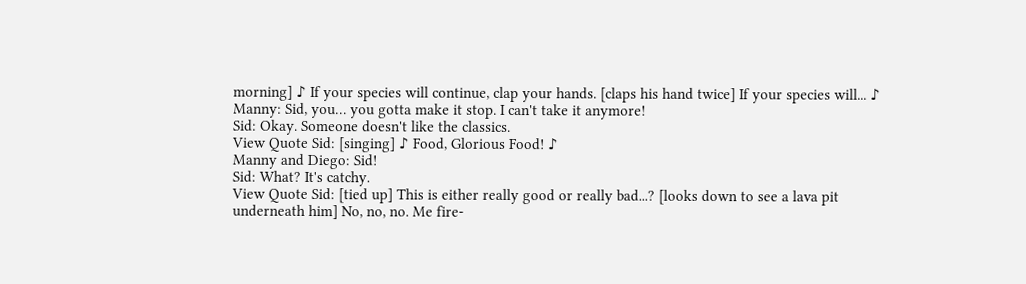morning] ♪ If your species will continue, clap your hands. [claps his hand twice] If your species will... ♪
Manny: Sid, you… you gotta make it stop. I can't take it anymore!
Sid: Okay. Someone doesn't like the classics.
View Quote Sid: [singing] ♪ Food, Glorious Food! ♪
Manny and Diego: Sid!
Sid: What? It's catchy.
View Quote Sid: [tied up] This is either really good or really bad...? [looks down to see a lava pit underneath him] No, no, no. Me fire-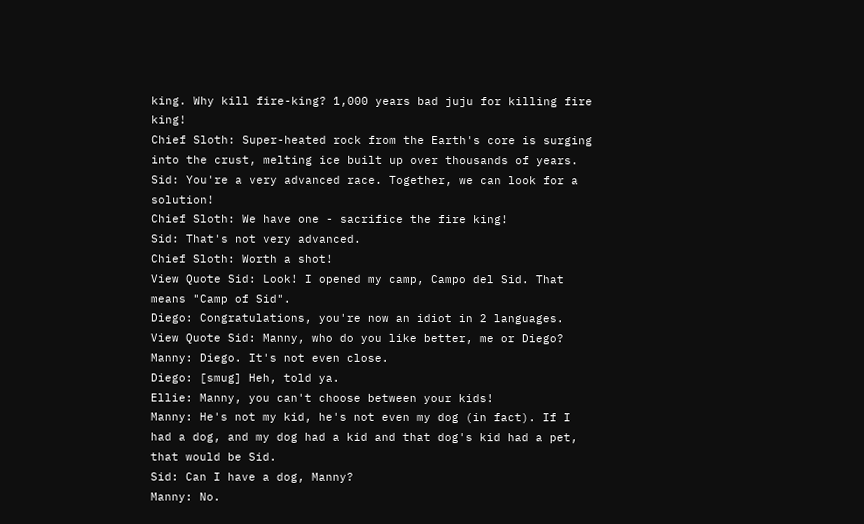king. Why kill fire-king? 1,000 years bad juju for killing fire king!
Chief Sloth: Super-heated rock from the Earth's core is surging into the crust, melting ice built up over thousands of years.
Sid: You're a very advanced race. Together, we can look for a solution!
Chief Sloth: We have one - sacrifice the fire king!
Sid: That's not very advanced.
Chief Sloth: Worth a shot!
View Quote Sid: Look! I opened my camp, Campo del Sid. That means "Camp of Sid".
Diego: Congratulations, you're now an idiot in 2 languages.
View Quote Sid: Manny, who do you like better, me or Diego?
Manny: Diego. It's not even close.
Diego: [smug] Heh, told ya.
Ellie: Manny, you can't choose between your kids!
Manny: He's not my kid, he's not even my dog (in fact). If I had a dog, and my dog had a kid and that dog's kid had a pet, that would be Sid.
Sid: Can I have a dog, Manny?
Manny: No.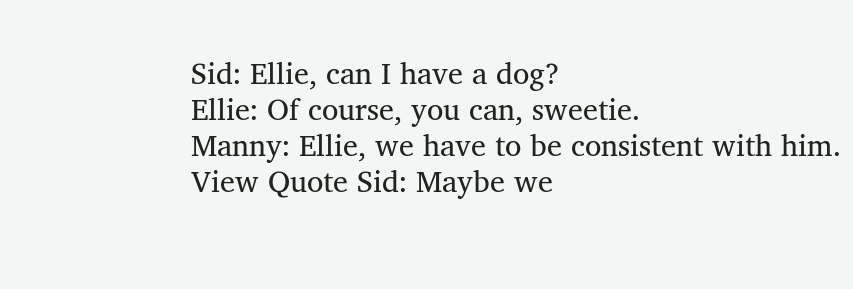Sid: Ellie, can I have a dog?
Ellie: Of course, you can, sweetie.
Manny: Ellie, we have to be consistent with him.
View Quote Sid: Maybe we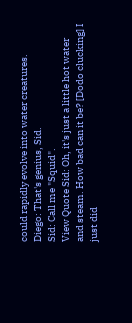could rapidly evolve into water creatures.
Diego: That's genius, Sid.
Sid: Call me "Squid".
View Quote Sid: Oh, it's just a little hot water and steam. How bad can it be? [Dodo clucking] I just did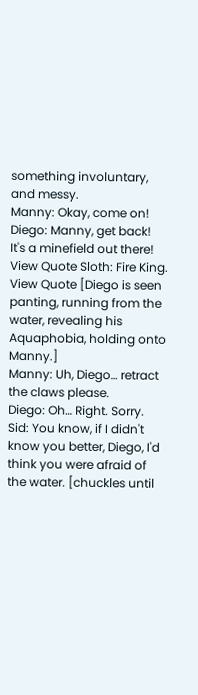something involuntary, and messy.
Manny: Okay, come on!
Diego: Manny, get back! It's a minefield out there!
View Quote Sloth: Fire King.
View Quote [Diego is seen panting, running from the water, revealing his Aquaphobia, holding onto Manny.]
Manny: Uh, Diego… retract the claws please.
Diego: Oh… Right. Sorry.
Sid: You know, if I didn't know you better, Diego, I'd think you were afraid of the water. [chuckles until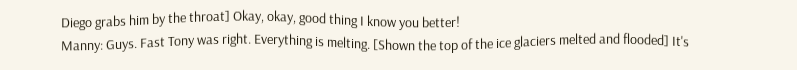Diego grabs him by the throat] Okay, okay, good thing I know you better!
Manny: Guys. Fast Tony was right. Everything is melting. [Shown the top of the ice glaciers melted and flooded] It's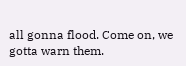all gonna flood. Come on, we gotta warn them.